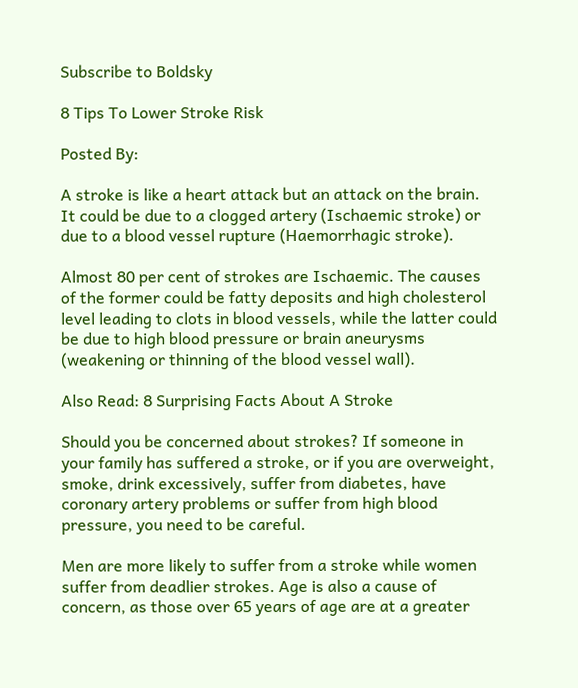Subscribe to Boldsky

8 Tips To Lower Stroke Risk

Posted By:

A stroke is like a heart attack but an attack on the brain. It could be due to a clogged artery (Ischaemic stroke) or due to a blood vessel rupture (Haemorrhagic stroke).

Almost 80 per cent of strokes are Ischaemic. The causes of the former could be fatty deposits and high cholesterol level leading to clots in blood vessels, while the latter could be due to high blood pressure or brain aneurysms (weakening or thinning of the blood vessel wall).

Also Read: 8 Surprising Facts About A Stroke

Should you be concerned about strokes? If someone in your family has suffered a stroke, or if you are overweight, smoke, drink excessively, suffer from diabetes, have coronary artery problems or suffer from high blood pressure, you need to be careful.

Men are more likely to suffer from a stroke while women suffer from deadlier strokes. Age is also a cause of concern, as those over 65 years of age are at a greater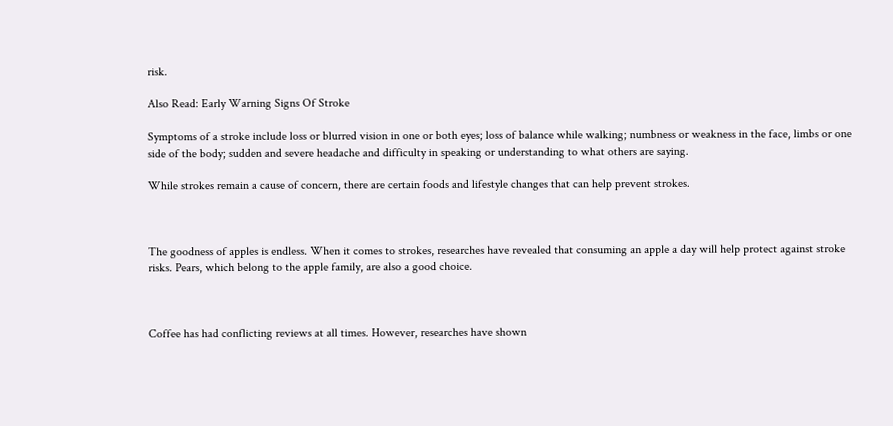risk.

Also Read: Early Warning Signs Of Stroke

Symptoms of a stroke include loss or blurred vision in one or both eyes; loss of balance while walking; numbness or weakness in the face, limbs or one side of the body; sudden and severe headache and difficulty in speaking or understanding to what others are saying.

While strokes remain a cause of concern, there are certain foods and lifestyle changes that can help prevent strokes.



The goodness of apples is endless. When it comes to strokes, researches have revealed that consuming an apple a day will help protect against stroke risks. Pears, which belong to the apple family, are also a good choice.



Coffee has had conflicting reviews at all times. However, researches have shown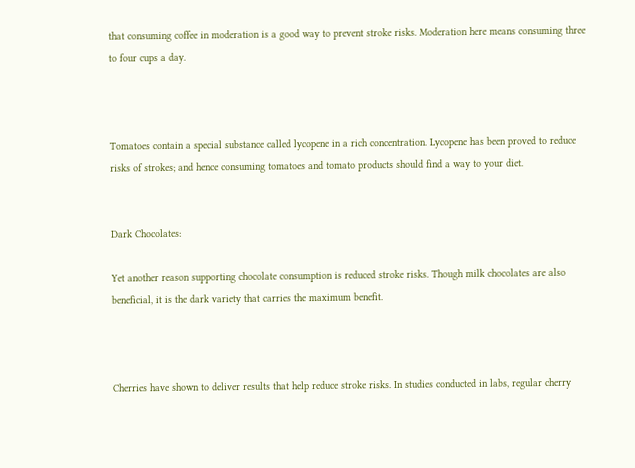that consuming coffee in moderation is a good way to prevent stroke risks. Moderation here means consuming three to four cups a day.



Tomatoes contain a special substance called lycopene in a rich concentration. Lycopene has been proved to reduce risks of strokes; and hence consuming tomatoes and tomato products should find a way to your diet.


Dark Chocolates:

Yet another reason supporting chocolate consumption is reduced stroke risks. Though milk chocolates are also beneficial, it is the dark variety that carries the maximum benefit.



Cherries have shown to deliver results that help reduce stroke risks. In studies conducted in labs, regular cherry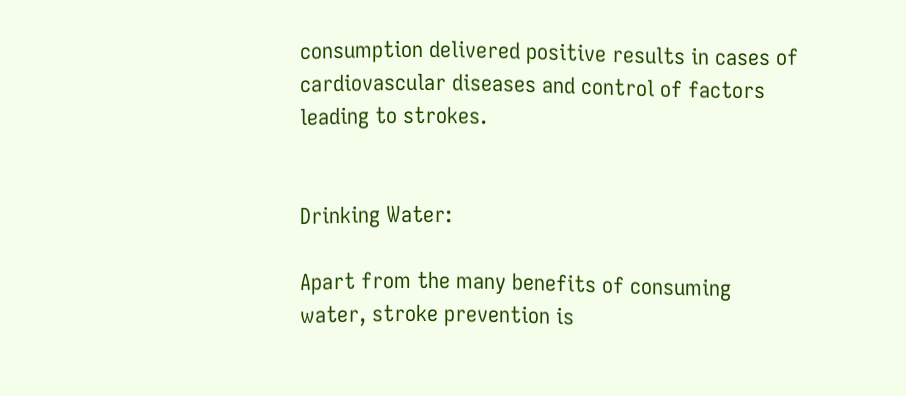consumption delivered positive results in cases of cardiovascular diseases and control of factors leading to strokes.


Drinking Water:

Apart from the many benefits of consuming water, stroke prevention is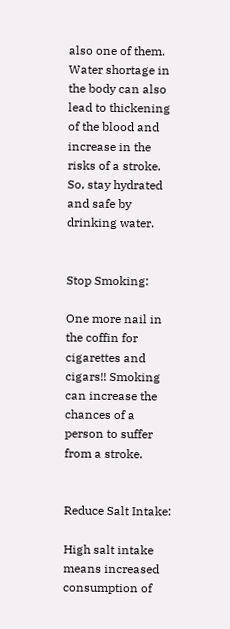also one of them. Water shortage in the body can also lead to thickening of the blood and increase in the risks of a stroke. So, stay hydrated and safe by drinking water.


Stop Smoking:

One more nail in the coffin for cigarettes and cigars!! Smoking can increase the chances of a person to suffer from a stroke.


Reduce Salt Intake:

High salt intake means increased consumption of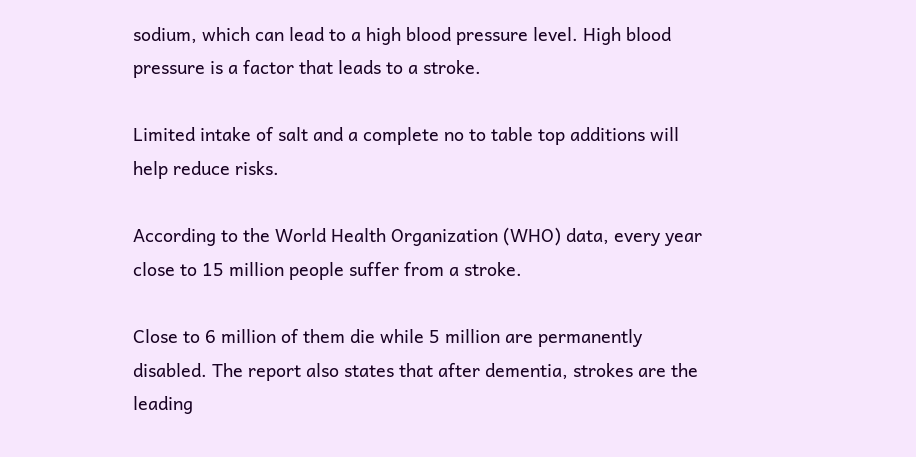sodium, which can lead to a high blood pressure level. High blood pressure is a factor that leads to a stroke.

Limited intake of salt and a complete no to table top additions will help reduce risks.

According to the World Health Organization (WHO) data, every year close to 15 million people suffer from a stroke.

Close to 6 million of them die while 5 million are permanently disabled. The report also states that after dementia, strokes are the leading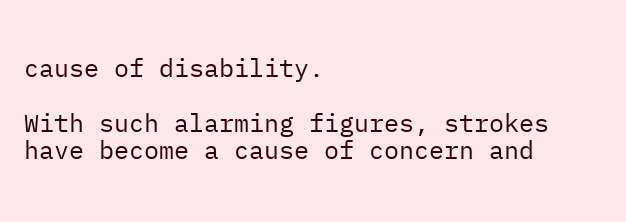cause of disability.

With such alarming figures, strokes have become a cause of concern and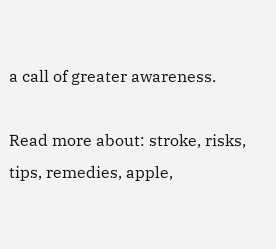a call of greater awareness.

Read more about: stroke, risks, tips, remedies, apple,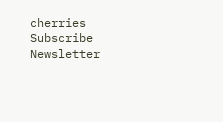cherries
Subscribe Newsletter